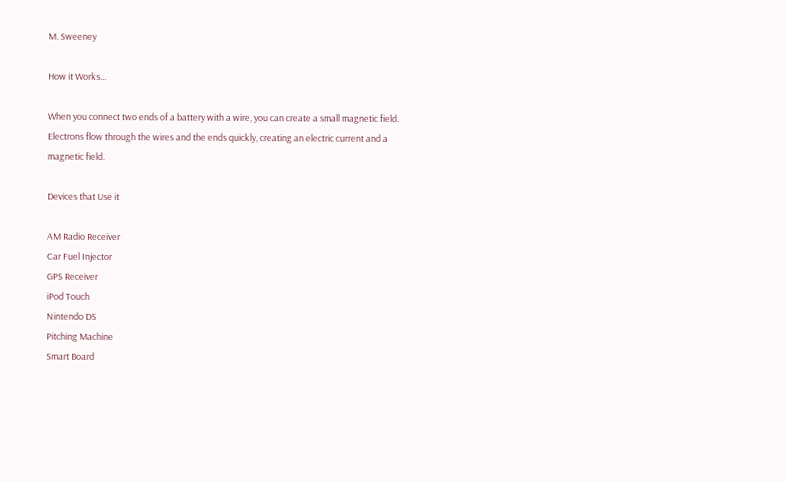M. Sweeney

How it Works...

When you connect two ends of a battery with a wire, you can create a small magnetic field. Electrons flow through the wires and the ends quickly, creating an electric current and a magnetic field.

Devices that Use it

AM Radio Receiver
Car Fuel Injector
GPS Receiver
iPod Touch
Nintendo DS
Pitching Machine
Smart Board